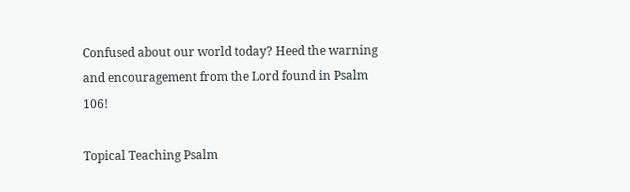Confused about our world today? Heed the warning and encouragement from the Lord found in Psalm 106!

Topical Teaching Psalm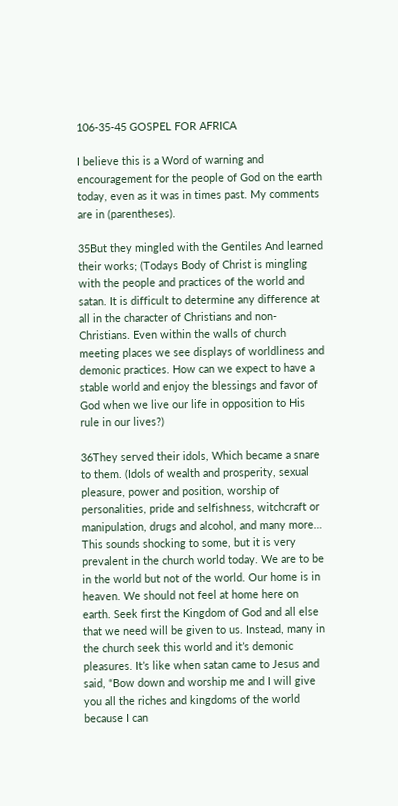106-35-45 GOSPEL FOR AFRICA

I believe this is a Word of warning and encouragement for the people of God on the earth today, even as it was in times past. My comments are in (parentheses).

35But they mingled with the Gentiles And learned their works; (Todays Body of Christ is mingling with the people and practices of the world and satan. It is difficult to determine any difference at all in the character of Christians and non-Christians. Even within the walls of church meeting places we see displays of worldliness and demonic practices. How can we expect to have a stable world and enjoy the blessings and favor of God when we live our life in opposition to His rule in our lives?)

36They served their idols, Which became a snare to them. (Idols of wealth and prosperity, sexual pleasure, power and position, worship of personalities, pride and selfishness, witchcraft or manipulation, drugs and alcohol, and many more… This sounds shocking to some, but it is very prevalent in the church world today. We are to be in the world but not of the world. Our home is in heaven. We should not feel at home here on earth. Seek first the Kingdom of God and all else that we need will be given to us. Instead, many in the church seek this world and it’s demonic pleasures. It’s like when satan came to Jesus and said, “Bow down and worship me and I will give you all the riches and kingdoms of the world because I can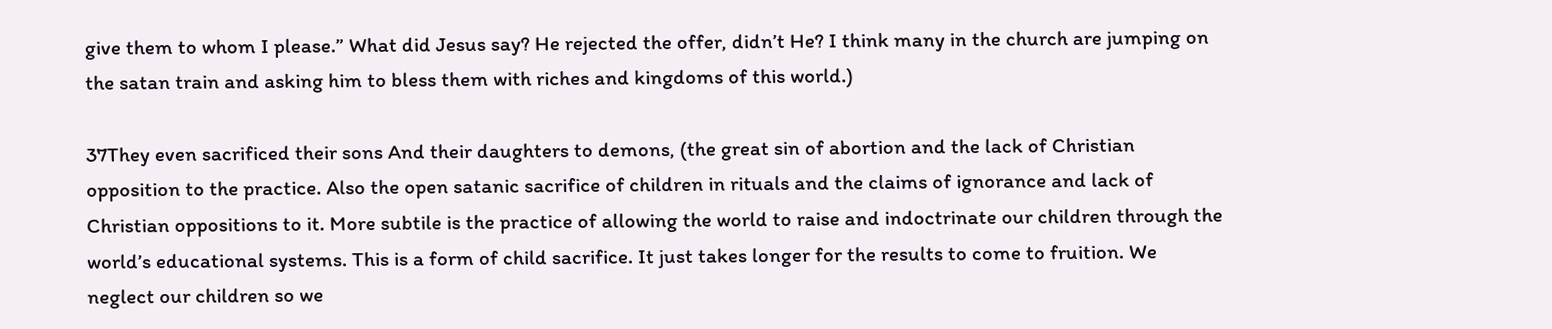give them to whom I please.” What did Jesus say? He rejected the offer, didn’t He? I think many in the church are jumping on the satan train and asking him to bless them with riches and kingdoms of this world.)

37They even sacrificed their sons And their daughters to demons, (the great sin of abortion and the lack of Christian opposition to the practice. Also the open satanic sacrifice of children in rituals and the claims of ignorance and lack of Christian oppositions to it. More subtile is the practice of allowing the world to raise and indoctrinate our children through the world’s educational systems. This is a form of child sacrifice. It just takes longer for the results to come to fruition. We neglect our children so we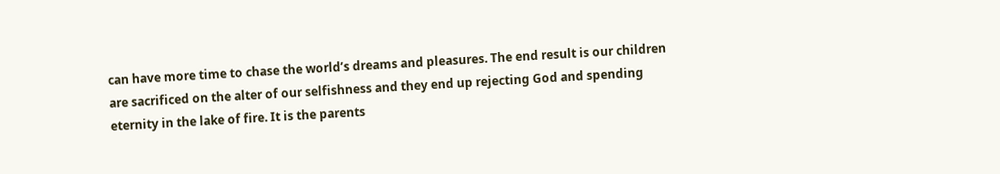can have more time to chase the world’s dreams and pleasures. The end result is our children are sacrificed on the alter of our selfishness and they end up rejecting God and spending eternity in the lake of fire. It is the parents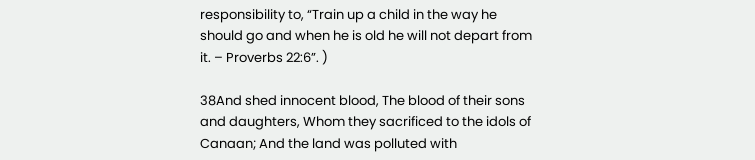responsibility to, “Train up a child in the way he should go and when he is old he will not depart from it. – Proverbs 22:6”. )

38And shed innocent blood, The blood of their sons and daughters, Whom they sacrificed to the idols of Canaan; And the land was polluted with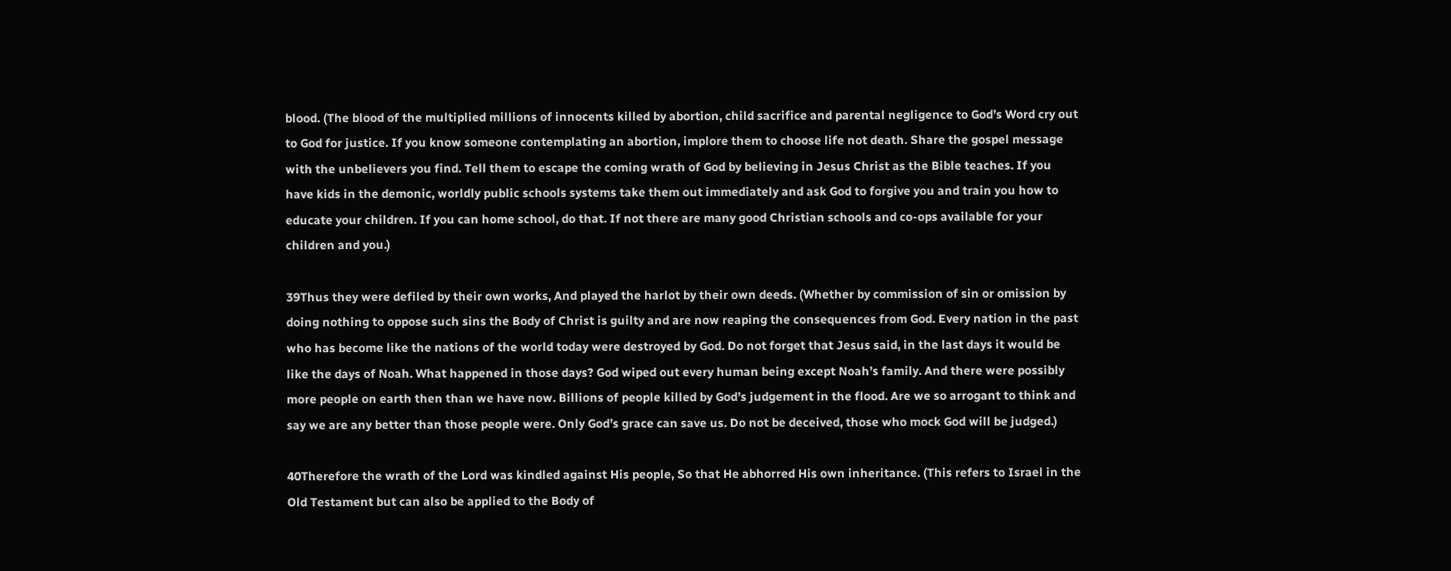blood. (The blood of the multiplied millions of innocents killed by abortion, child sacrifice and parental negligence to God’s Word cry out to God for justice. If you know someone contemplating an abortion, implore them to choose life not death. Share the gospel message with the unbelievers you find. Tell them to escape the coming wrath of God by believing in Jesus Christ as the Bible teaches. If you have kids in the demonic, worldly public schools systems take them out immediately and ask God to forgive you and train you how to educate your children. If you can home school, do that. If not there are many good Christian schools and co-ops available for your children and you.)

39Thus they were defiled by their own works, And played the harlot by their own deeds. (Whether by commission of sin or omission by doing nothing to oppose such sins the Body of Christ is guilty and are now reaping the consequences from God. Every nation in the past who has become like the nations of the world today were destroyed by God. Do not forget that Jesus said, in the last days it would be like the days of Noah. What happened in those days? God wiped out every human being except Noah’s family. And there were possibly more people on earth then than we have now. Billions of people killed by God’s judgement in the flood. Are we so arrogant to think and say we are any better than those people were. Only God’s grace can save us. Do not be deceived, those who mock God will be judged.)

40Therefore the wrath of the Lord was kindled against His people, So that He abhorred His own inheritance. (This refers to Israel in the Old Testament but can also be applied to the Body of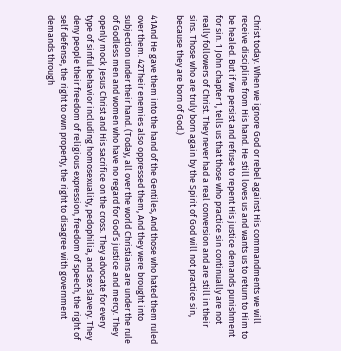Christ today. When we ignore God or rebel against His commandments we will receive discipline from His hand. He still loves us and wants us to return to Him to be healed. But if we persist and refuse to repent His justice demands punishment for sin. 1 John chapter 1, tells us that those who practice sin continually are not really followers of Christ. They never had a real conversion and are still in their sins. Those who are truly born again by the Spirit of God will not practice sin, because they are born of God.)

41And He gave them into the hand of the Gentiles, And those who hated them ruled over them. 42Their enemies also oppressed them, And they were brought into subjection under their hand. (Today, all over the world Christians are under the rule of Godless men and women who have no regard for God’s justice and mercy. They openly mock Jesus Christ and His sacrifice on the cross. They advocate for every type of sinful behavior including homosexuality, pedophilia, and sex slavery. They deny people their freedom of religious expression, freedom of speech, the right of self defense, the right to own property, the right to disagree with government demands through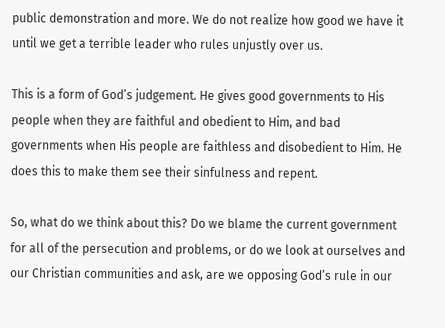public demonstration and more. We do not realize how good we have it until we get a terrible leader who rules unjustly over us.

This is a form of God’s judgement. He gives good governments to His people when they are faithful and obedient to Him, and bad governments when His people are faithless and disobedient to Him. He does this to make them see their sinfulness and repent.

So, what do we think about this? Do we blame the current government for all of the persecution and problems, or do we look at ourselves and our Christian communities and ask, are we opposing God’s rule in our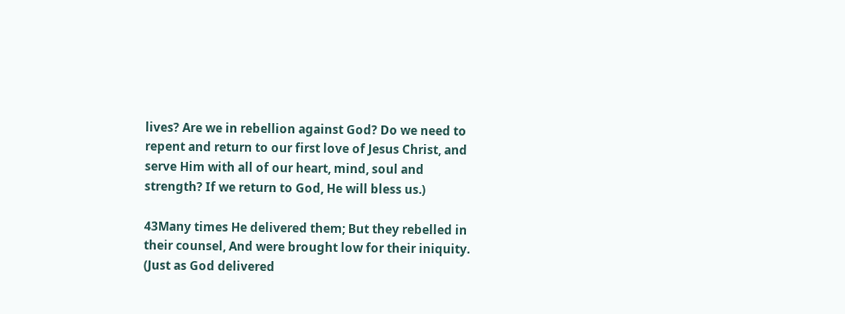lives? Are we in rebellion against God? Do we need to repent and return to our first love of Jesus Christ, and serve Him with all of our heart, mind, soul and strength? If we return to God, He will bless us.)

43Many times He delivered them; But they rebelled in their counsel, And were brought low for their iniquity.  (Just as God delivered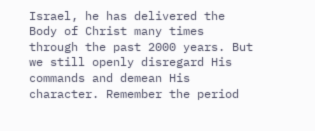Israel, he has delivered the Body of Christ many times through the past 2000 years. But we still openly disregard His commands and demean His character. Remember the period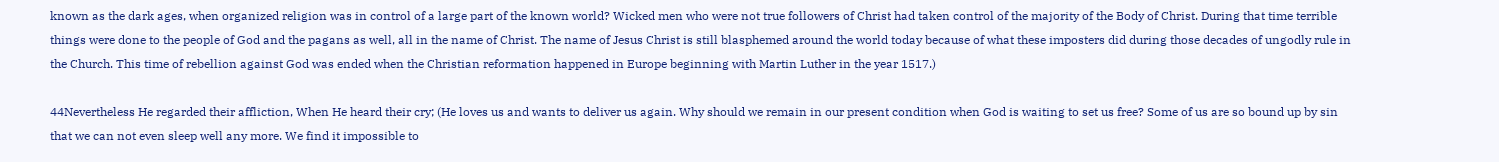known as the dark ages, when organized religion was in control of a large part of the known world? Wicked men who were not true followers of Christ had taken control of the majority of the Body of Christ. During that time terrible things were done to the people of God and the pagans as well, all in the name of Christ. The name of Jesus Christ is still blasphemed around the world today because of what these imposters did during those decades of ungodly rule in the Church. This time of rebellion against God was ended when the Christian reformation happened in Europe beginning with Martin Luther in the year 1517.)

44Nevertheless He regarded their affliction, When He heard their cry; (He loves us and wants to deliver us again. Why should we remain in our present condition when God is waiting to set us free? Some of us are so bound up by sin that we can not even sleep well any more. We find it impossible to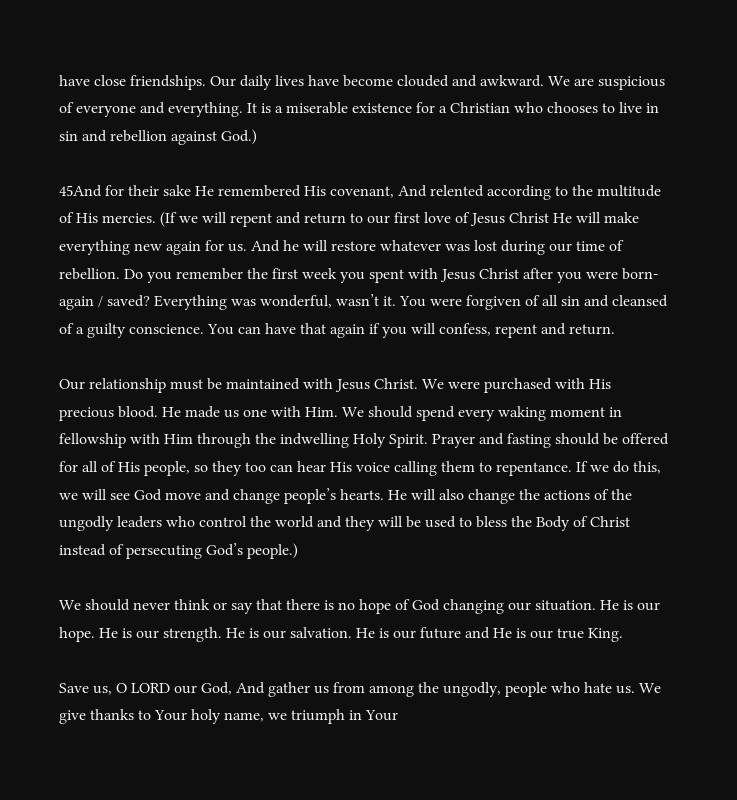have close friendships. Our daily lives have become clouded and awkward. We are suspicious of everyone and everything. It is a miserable existence for a Christian who chooses to live in sin and rebellion against God.)

45And for their sake He remembered His covenant, And relented according to the multitude of His mercies. (If we will repent and return to our first love of Jesus Christ He will make everything new again for us. And he will restore whatever was lost during our time of rebellion. Do you remember the first week you spent with Jesus Christ after you were born-again / saved? Everything was wonderful, wasn’t it. You were forgiven of all sin and cleansed of a guilty conscience. You can have that again if you will confess, repent and return.

Our relationship must be maintained with Jesus Christ. We were purchased with His precious blood. He made us one with Him. We should spend every waking moment in fellowship with Him through the indwelling Holy Spirit. Prayer and fasting should be offered for all of His people, so they too can hear His voice calling them to repentance. If we do this, we will see God move and change people’s hearts. He will also change the actions of the ungodly leaders who control the world and they will be used to bless the Body of Christ instead of persecuting God’s people.)

We should never think or say that there is no hope of God changing our situation. He is our hope. He is our strength. He is our salvation. He is our future and He is our true King.

Save us, O LORD our God, And gather us from among the ungodly, people who hate us. We give thanks to Your holy name, we triumph in Your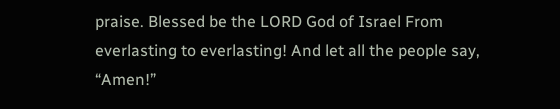praise. Blessed be the LORD God of Israel From everlasting to everlasting! And let all the people say, “Amen!”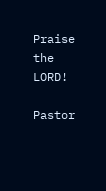Praise the LORD!

Pastor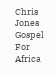Chris Jones
Gospel For Africa